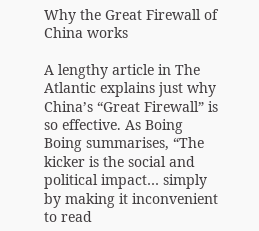Why the Great Firewall of China works

A lengthy article in The Atlantic explains just why China’s “Great Firewall” is so effective. As Boing Boing summarises, “The kicker is the social and political impact… simply by making it inconvenient to read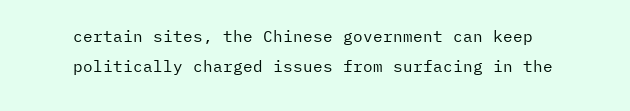certain sites, the Chinese government can keep politically charged issues from surfacing in the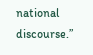national discourse.”